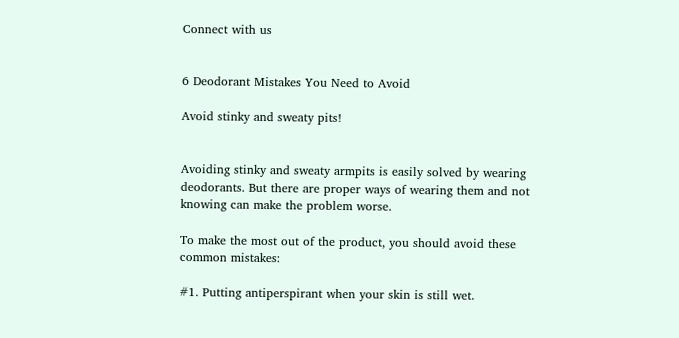Connect with us


6 Deodorant Mistakes You Need to Avoid

Avoid stinky and sweaty pits!


Avoiding stinky and sweaty armpits is easily solved by wearing deodorants. But there are proper ways of wearing them and not knowing can make the problem worse.

To make the most out of the product, you should avoid these common mistakes:

#1. Putting antiperspirant when your skin is still wet.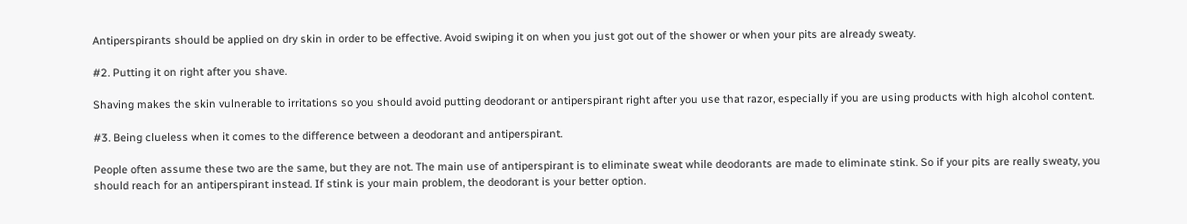Antiperspirants should be applied on dry skin in order to be effective. Avoid swiping it on when you just got out of the shower or when your pits are already sweaty.

#2. Putting it on right after you shave.

Shaving makes the skin vulnerable to irritations so you should avoid putting deodorant or antiperspirant right after you use that razor, especially if you are using products with high alcohol content.

#3. Being clueless when it comes to the difference between a deodorant and antiperspirant.

People often assume these two are the same, but they are not. The main use of antiperspirant is to eliminate sweat while deodorants are made to eliminate stink. So if your pits are really sweaty, you should reach for an antiperspirant instead. If stink is your main problem, the deodorant is your better option.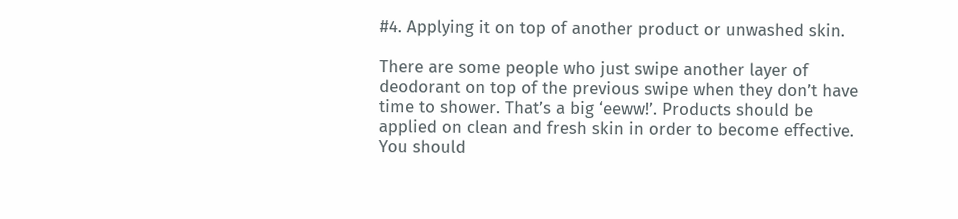#4. Applying it on top of another product or unwashed skin.

There are some people who just swipe another layer of deodorant on top of the previous swipe when they don’t have time to shower. That’s a big ‘eeww!’. Products should be applied on clean and fresh skin in order to become effective. You should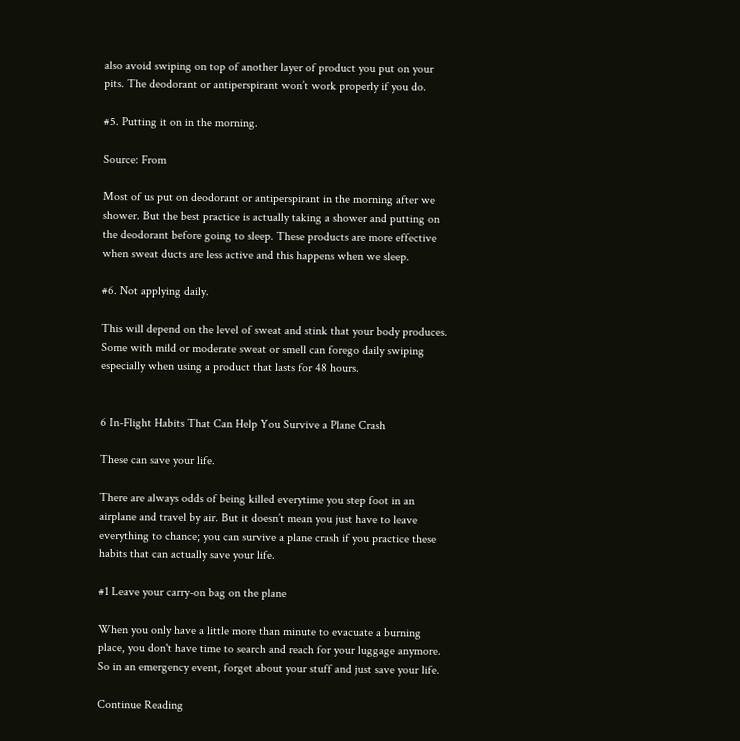also avoid swiping on top of another layer of product you put on your pits. The deodorant or antiperspirant won’t work properly if you do.

#5. Putting it on in the morning.

Source: From

Most of us put on deodorant or antiperspirant in the morning after we shower. But the best practice is actually taking a shower and putting on the deodorant before going to sleep. These products are more effective when sweat ducts are less active and this happens when we sleep.

#6. Not applying daily.

This will depend on the level of sweat and stink that your body produces. Some with mild or moderate sweat or smell can forego daily swiping especially when using a product that lasts for 48 hours.


6 In-Flight Habits That Can Help You Survive a Plane Crash

These can save your life.

There are always odds of being killed everytime you step foot in an airplane and travel by air. But it doesn’t mean you just have to leave everything to chance; you can survive a plane crash if you practice these habits that can actually save your life.

#1 Leave your carry-on bag on the plane

When you only have a little more than minute to evacuate a burning place, you don't have time to search and reach for your luggage anymore. So in an emergency event, forget about your stuff and just save your life.

Continue Reading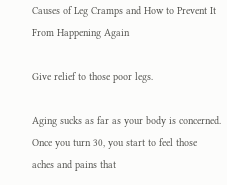Causes of Leg Cramps and How to Prevent It From Happening Again

Give relief to those poor legs.

Aging sucks as far as your body is concerned. Once you turn 30, you start to feel those aches and pains that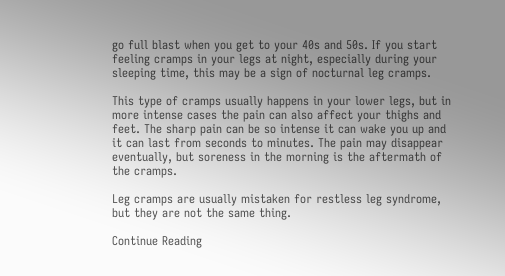go full blast when you get to your 40s and 50s. If you start feeling cramps in your legs at night, especially during your sleeping time, this may be a sign of nocturnal leg cramps.

This type of cramps usually happens in your lower legs, but in more intense cases the pain can also affect your thighs and feet. The sharp pain can be so intense it can wake you up and it can last from seconds to minutes. The pain may disappear eventually, but soreness in the morning is the aftermath of the cramps.

Leg cramps are usually mistaken for restless leg syndrome, but they are not the same thing.

Continue Reading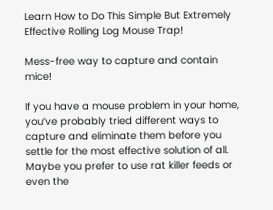Learn How to Do This Simple But Extremely Effective Rolling Log Mouse Trap!

Mess-free way to capture and contain mice!

If you have a mouse problem in your home, you’ve probably tried different ways to capture and eliminate them before you settle for the most effective solution of all. Maybe you prefer to use rat killer feeds or even the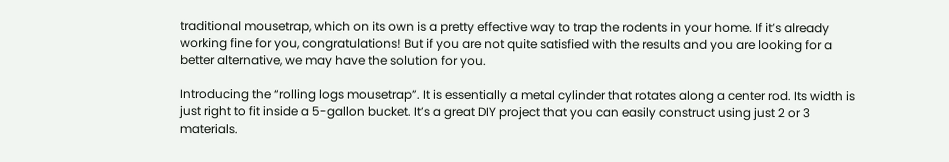traditional mousetrap, which on its own is a pretty effective way to trap the rodents in your home. If it’s already working fine for you, congratulations! But if you are not quite satisfied with the results and you are looking for a better alternative, we may have the solution for you.

Introducing the “rolling logs mousetrap”. It is essentially a metal cylinder that rotates along a center rod. Its width is just right to fit inside a 5-gallon bucket. It’s a great DIY project that you can easily construct using just 2 or 3 materials.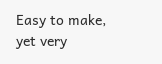Easy to make, yet very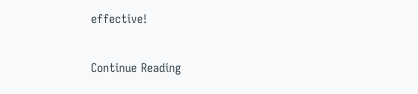effective!

Continue Reading